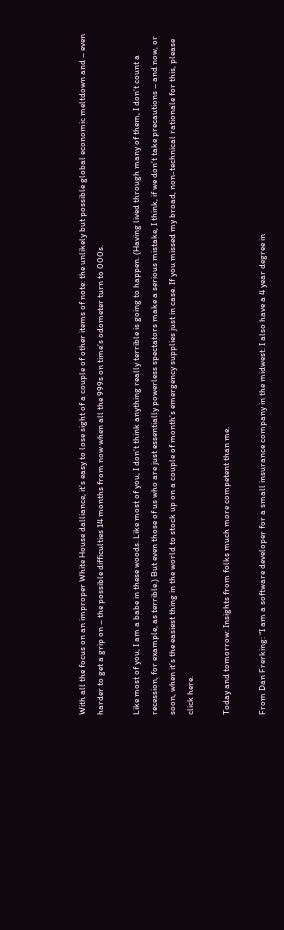With all the focus on an improper White House dalliance, it’s easy to lose sight of a couple of other items of note: the unlikely but possible global economic meltdown and – even harder to get a grip on – the possible difficulties 14 months from now when all the 999s on time’s odometer turn to 000s.

Like most of you, I am a babe in these woods. Like most of you, I don’t think anything really terrible is going to happen. (Having lived through many of them, I don’t count a recession, for example, as terrible.) But even those of us who are just essentially powerless spectators make a serious mistake, I think, if we don’t take precautions – and now, or soon, when it’s the easiest thing in the world to stock up on a couple of month’s emergency supplies just in case. If you missed my broad, non-technical rationale for this, please click here.

Today and tomorrow: Insights from folks much more competent than me.

From Dan Frerking: “I am a software developer for a small insurance company in the midwest. I also have a 4 year degree in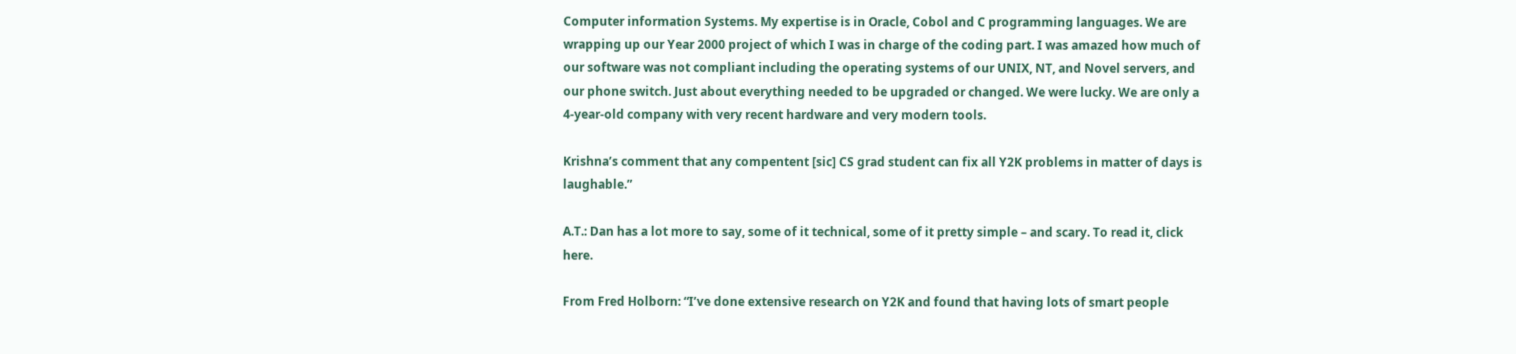Computer information Systems. My expertise is in Oracle, Cobol and C programming languages. We are wrapping up our Year 2000 project of which I was in charge of the coding part. I was amazed how much of our software was not compliant including the operating systems of our UNIX, NT, and Novel servers, and our phone switch. Just about everything needed to be upgraded or changed. We were lucky. We are only a 4-year-old company with very recent hardware and very modern tools.

Krishna’s comment that any compentent [sic] CS grad student can fix all Y2K problems in matter of days is laughable.”

A.T.: Dan has a lot more to say, some of it technical, some of it pretty simple – and scary. To read it, click here.

From Fred Holborn: “I’ve done extensive research on Y2K and found that having lots of smart people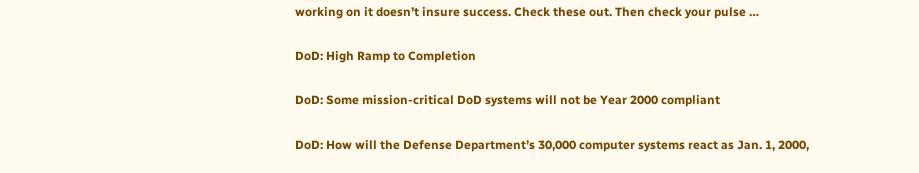working on it doesn’t insure success. Check these out. Then check your pulse …

DoD: High Ramp to Completion

DoD: Some mission-critical DoD systems will not be Year 2000 compliant

DoD: How will the Defense Department’s 30,000 computer systems react as Jan. 1, 2000,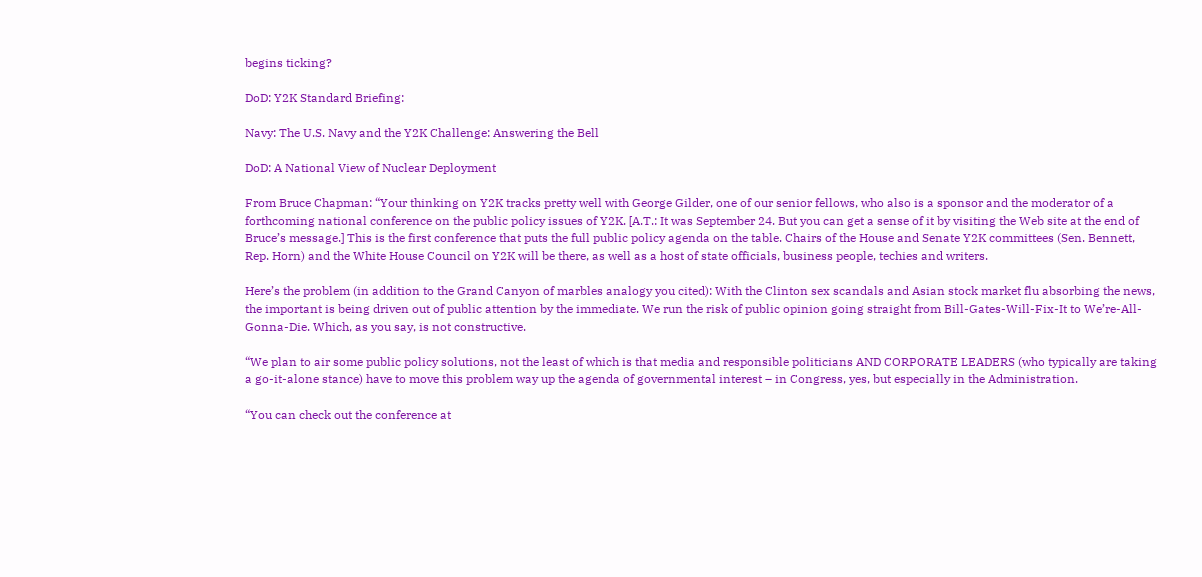begins ticking?

DoD: Y2K Standard Briefing:

Navy: The U.S. Navy and the Y2K Challenge: Answering the Bell

DoD: A National View of Nuclear Deployment

From Bruce Chapman: “Your thinking on Y2K tracks pretty well with George Gilder, one of our senior fellows, who also is a sponsor and the moderator of a forthcoming national conference on the public policy issues of Y2K. [A.T.: It was September 24. But you can get a sense of it by visiting the Web site at the end of Bruce’s message.] This is the first conference that puts the full public policy agenda on the table. Chairs of the House and Senate Y2K committees (Sen. Bennett, Rep. Horn) and the White House Council on Y2K will be there, as well as a host of state officials, business people, techies and writers.

Here’s the problem (in addition to the Grand Canyon of marbles analogy you cited): With the Clinton sex scandals and Asian stock market flu absorbing the news, the important is being driven out of public attention by the immediate. We run the risk of public opinion going straight from Bill-Gates-Will-Fix-It to We’re-All-Gonna-Die. Which, as you say, is not constructive.

“We plan to air some public policy solutions, not the least of which is that media and responsible politicians AND CORPORATE LEADERS (who typically are taking a go-it-alone stance) have to move this problem way up the agenda of governmental interest – in Congress, yes, but especially in the Administration.

“You can check out the conference at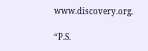www.discovery.org.

“P.S.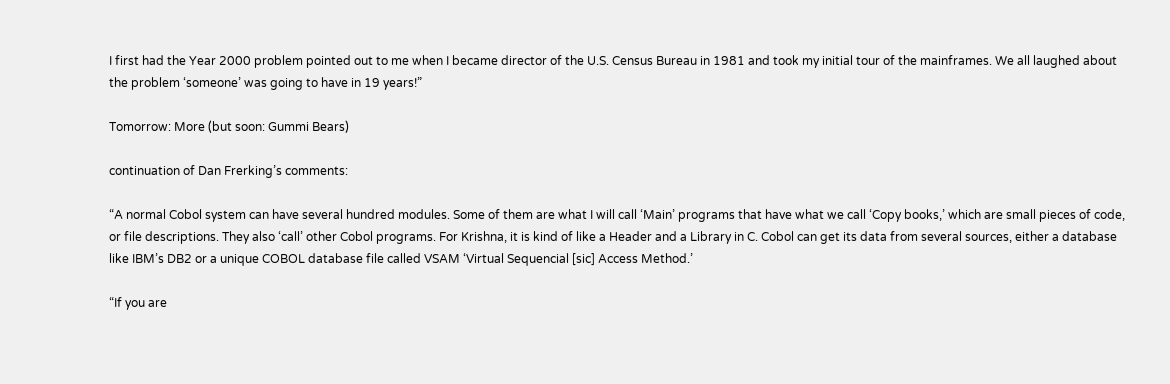I first had the Year 2000 problem pointed out to me when I became director of the U.S. Census Bureau in 1981 and took my initial tour of the mainframes. We all laughed about the problem ‘someone’ was going to have in 19 years!”

Tomorrow: More (but soon: Gummi Bears)

continuation of Dan Frerking’s comments:

“A normal Cobol system can have several hundred modules. Some of them are what I will call ‘Main’ programs that have what we call ‘Copy books,’ which are small pieces of code, or file descriptions. They also ‘call’ other Cobol programs. For Krishna, it is kind of like a Header and a Library in C. Cobol can get its data from several sources, either a database like IBM’s DB2 or a unique COBOL database file called VSAM ‘Virtual Sequencial [sic] Access Method.’

“If you are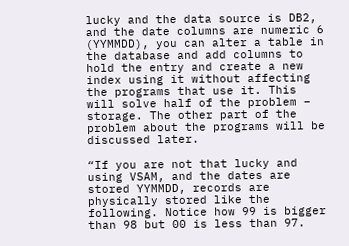lucky and the data source is DB2, and the date columns are numeric 6 (YYMMDD), you can alter a table in the database and add columns to hold the entry and create a new index using it without affecting the programs that use it. This will solve half of the problem – storage. The other part of the problem about the programs will be discussed later.

“If you are not that lucky and using VSAM, and the dates are stored YYMMDD, records are physically stored like the following. Notice how 99 is bigger than 98 but 00 is less than 97.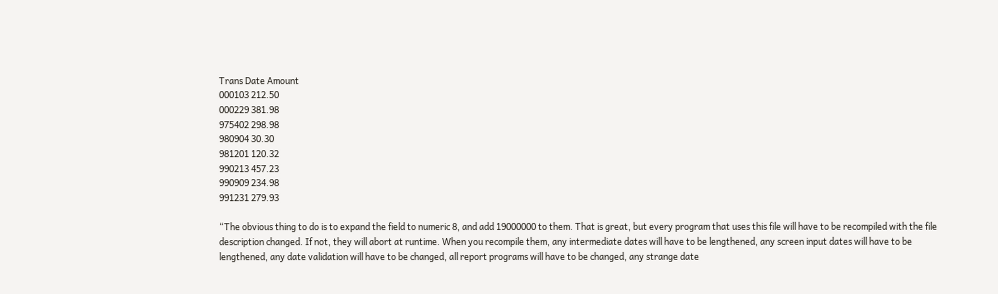Trans Date Amount
000103 212.50
000229 381.98
975402 298.98
980904 30.30
981201 120.32
990213 457.23
990909 234.98
991231 279.93

“The obvious thing to do is to expand the field to numeric 8, and add 19000000 to them. That is great, but every program that uses this file will have to be recompiled with the file description changed. If not, they will abort at runtime. When you recompile them, any intermediate dates will have to be lengthened, any screen input dates will have to be lengthened, any date validation will have to be changed, all report programs will have to be changed, any strange date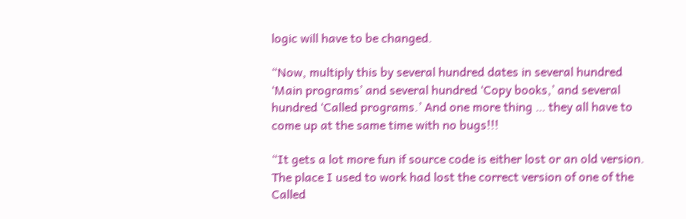logic will have to be changed.

“Now, multiply this by several hundred dates in several hundred ‘Main programs’ and several hundred ‘Copy books,’ and several hundred ‘Called programs.’ And one more thing … they all have to come up at the same time with no bugs!!!

“It gets a lot more fun if source code is either lost or an old version. The place I used to work had lost the correct version of one of the Called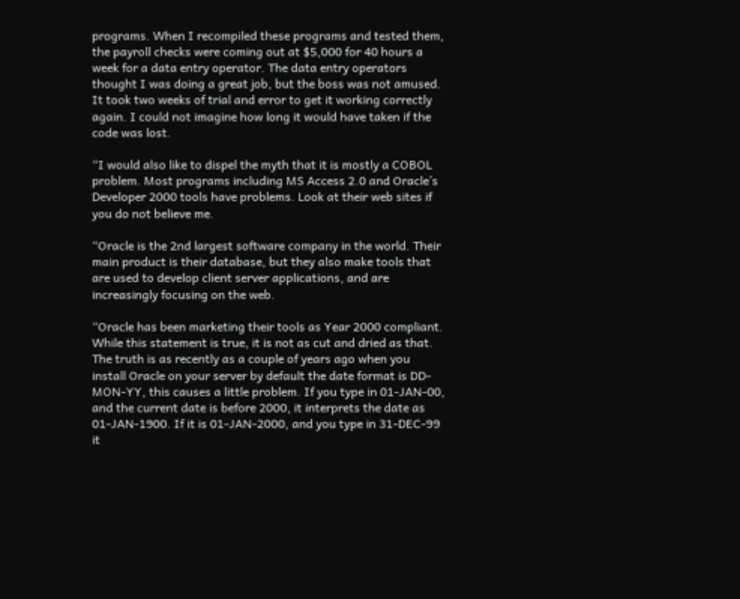programs. When I recompiled these programs and tested them, the payroll checks were coming out at $5,000 for 40 hours a week for a data entry operator. The data entry operators thought I was doing a great job, but the boss was not amused. It took two weeks of trial and error to get it working correctly again. I could not imagine how long it would have taken if the code was lost.

“I would also like to dispel the myth that it is mostly a COBOL problem. Most programs including MS Access 2.0 and Oracle’s Developer 2000 tools have problems. Look at their web sites if you do not believe me.

“Oracle is the 2nd largest software company in the world. Their main product is their database, but they also make tools that are used to develop client server applications, and are increasingly focusing on the web.

“Oracle has been marketing their tools as Year 2000 compliant. While this statement is true, it is not as cut and dried as that. The truth is as recently as a couple of years ago when you install Oracle on your server by default the date format is DD-MON-YY, this causes a little problem. If you type in 01-JAN-00, and the current date is before 2000, it interprets the date as 01-JAN-1900. If it is 01-JAN-2000, and you type in 31-DEC-99 it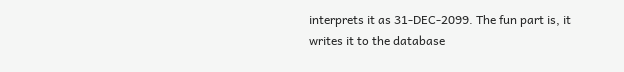interprets it as 31-DEC-2099. The fun part is, it writes it to the database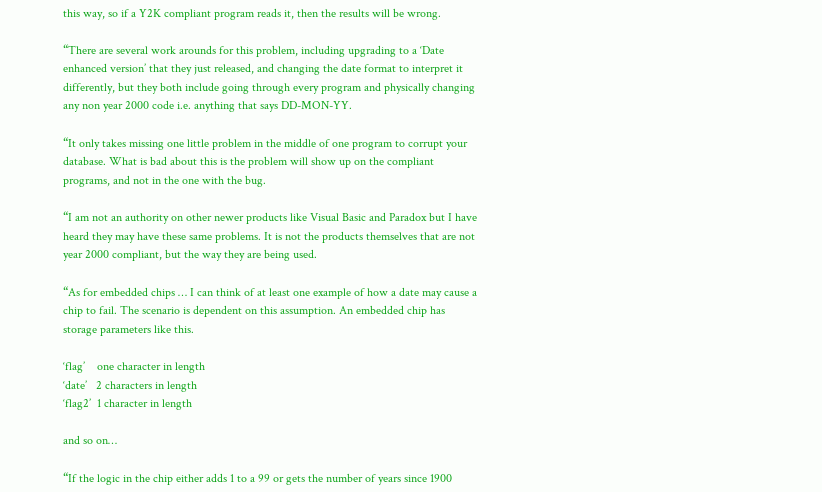this way, so if a Y2K compliant program reads it, then the results will be wrong.

“There are several work arounds for this problem, including upgrading to a ‘Date enhanced version’ that they just released, and changing the date format to interpret it differently, but they both include going through every program and physically changing any non year 2000 code i.e. anything that says DD-MON-YY.

“It only takes missing one little problem in the middle of one program to corrupt your database. What is bad about this is the problem will show up on the compliant programs, and not in the one with the bug.

“I am not an authority on other newer products like Visual Basic and Paradox but I have heard they may have these same problems. It is not the products themselves that are not year 2000 compliant, but the way they are being used.

“As for embedded chips … I can think of at least one example of how a date may cause a chip to fail. The scenario is dependent on this assumption. An embedded chip has storage parameters like this.

‘flag’    one character in length
‘date’   2 characters in length
‘flag2’  1 character in length

and so on…

“If the logic in the chip either adds 1 to a 99 or gets the number of years since 1900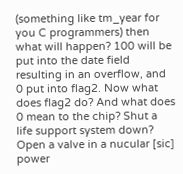(something like tm_year for you C programmers) then what will happen? 100 will be put into the date field resulting in an overflow, and 0 put into flag2. Now what does flag2 do? And what does 0 mean to the chip? Shut a life support system down? Open a valve in a nucular [sic] power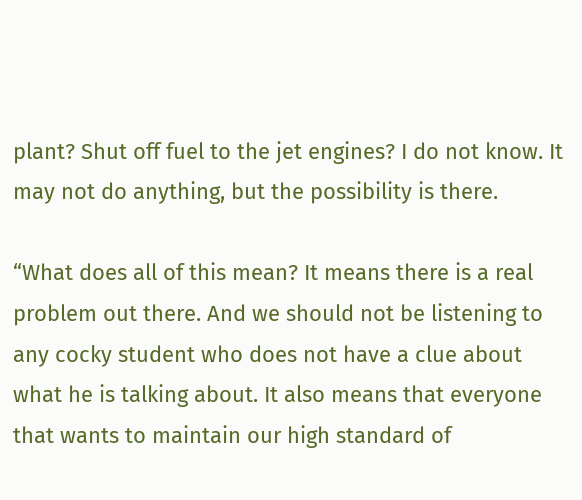plant? Shut off fuel to the jet engines? I do not know. It may not do anything, but the possibility is there.

“What does all of this mean? It means there is a real problem out there. And we should not be listening to any cocky student who does not have a clue about what he is talking about. It also means that everyone that wants to maintain our high standard of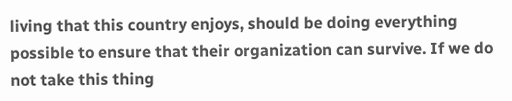living that this country enjoys, should be doing everything possible to ensure that their organization can survive. If we do not take this thing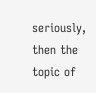seriously, then the topic of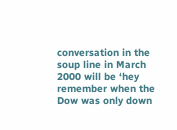conversation in the soup line in March 2000 will be ‘hey remember when the Dow was only down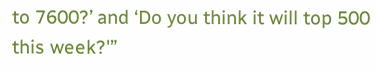to 7600?’ and ‘Do you think it will top 500 this week?'”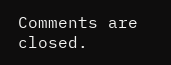Comments are closed.